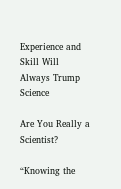Experience and Skill Will Always Trump Science

Are You Really a Scientist?

“Knowing the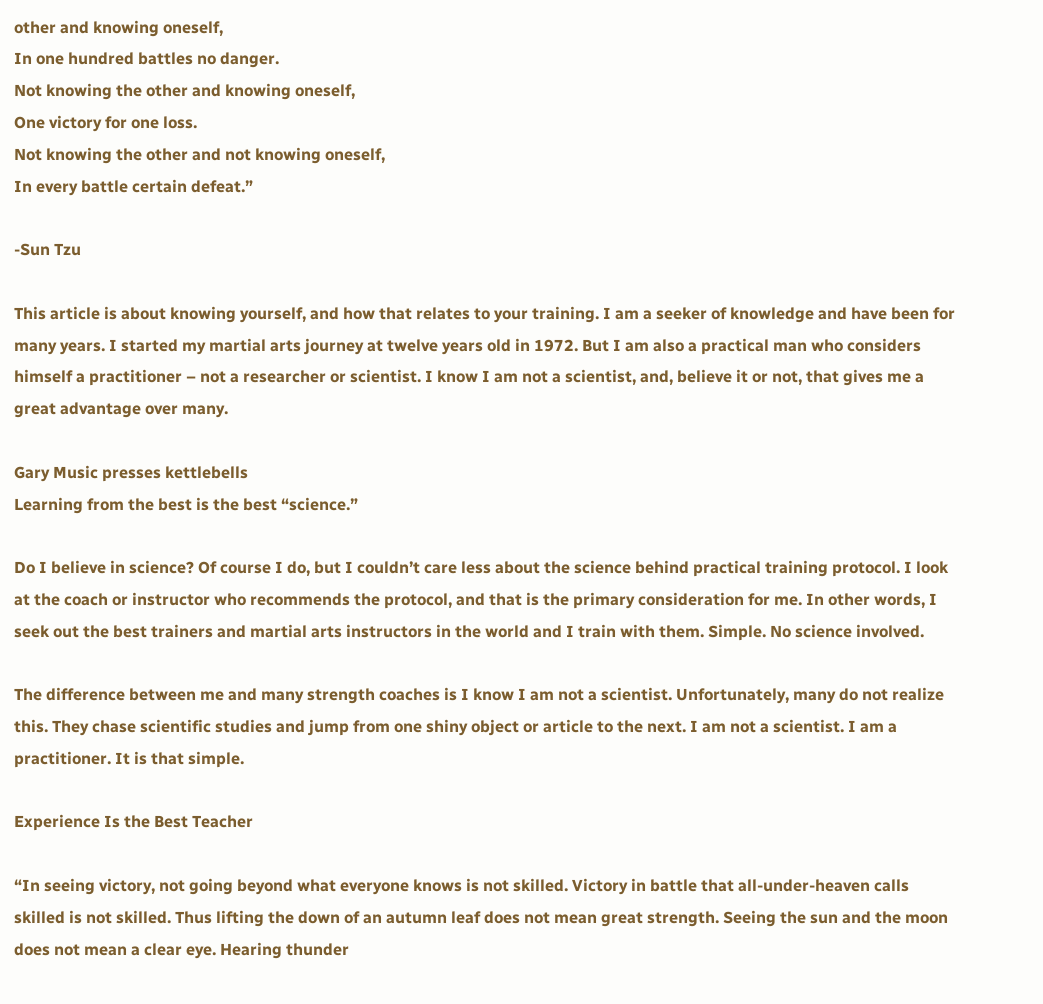other and knowing oneself,
In one hundred battles no danger.
Not knowing the other and knowing oneself,
One victory for one loss.
Not knowing the other and not knowing oneself,
In every battle certain defeat.”

-Sun Tzu

This article is about knowing yourself, and how that relates to your training. I am a seeker of knowledge and have been for many years. I started my martial arts journey at twelve years old in 1972. But I am also a practical man who considers himself a practitioner – not a researcher or scientist. I know I am not a scientist, and, believe it or not, that gives me a great advantage over many.

Gary Music presses kettlebells
Learning from the best is the best “science.”

Do I believe in science? Of course I do, but I couldn’t care less about the science behind practical training protocol. I look at the coach or instructor who recommends the protocol, and that is the primary consideration for me. In other words, I seek out the best trainers and martial arts instructors in the world and I train with them. Simple. No science involved.

The difference between me and many strength coaches is I know I am not a scientist. Unfortunately, many do not realize this. They chase scientific studies and jump from one shiny object or article to the next. I am not a scientist. I am a practitioner. It is that simple.

Experience Is the Best Teacher

“In seeing victory, not going beyond what everyone knows is not skilled. Victory in battle that all-under-heaven calls skilled is not skilled. Thus lifting the down of an autumn leaf does not mean great strength. Seeing the sun and the moon does not mean a clear eye. Hearing thunder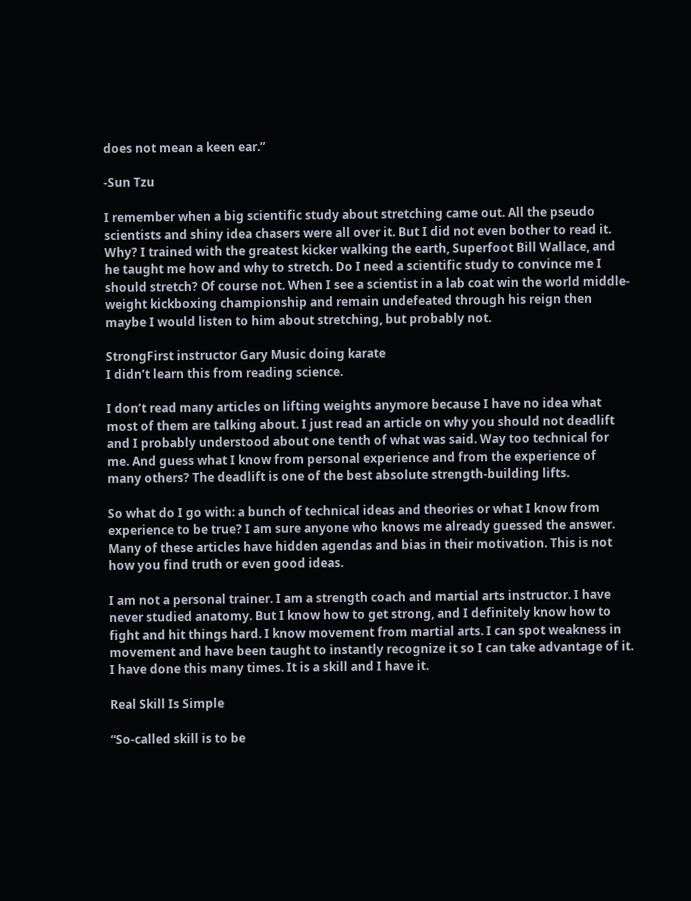does not mean a keen ear.”

-Sun Tzu

I remember when a big scientific study about stretching came out. All the pseudo scientists and shiny idea chasers were all over it. But I did not even bother to read it. Why? I trained with the greatest kicker walking the earth, Superfoot Bill Wallace, and he taught me how and why to stretch. Do I need a scientific study to convince me I should stretch? Of course not. When I see a scientist in a lab coat win the world middle-weight kickboxing championship and remain undefeated through his reign then maybe I would listen to him about stretching, but probably not.

StrongFirst instructor Gary Music doing karate
I didn’t learn this from reading science.

I don’t read many articles on lifting weights anymore because I have no idea what most of them are talking about. I just read an article on why you should not deadlift and I probably understood about one tenth of what was said. Way too technical for me. And guess what I know from personal experience and from the experience of many others? The deadlift is one of the best absolute strength-building lifts.

So what do I go with: a bunch of technical ideas and theories or what I know from experience to be true? I am sure anyone who knows me already guessed the answer. Many of these articles have hidden agendas and bias in their motivation. This is not how you find truth or even good ideas.

I am not a personal trainer. I am a strength coach and martial arts instructor. I have never studied anatomy. But I know how to get strong, and I definitely know how to fight and hit things hard. I know movement from martial arts. I can spot weakness in movement and have been taught to instantly recognize it so I can take advantage of it. I have done this many times. It is a skill and I have it.

Real Skill Is Simple

“So-called skill is to be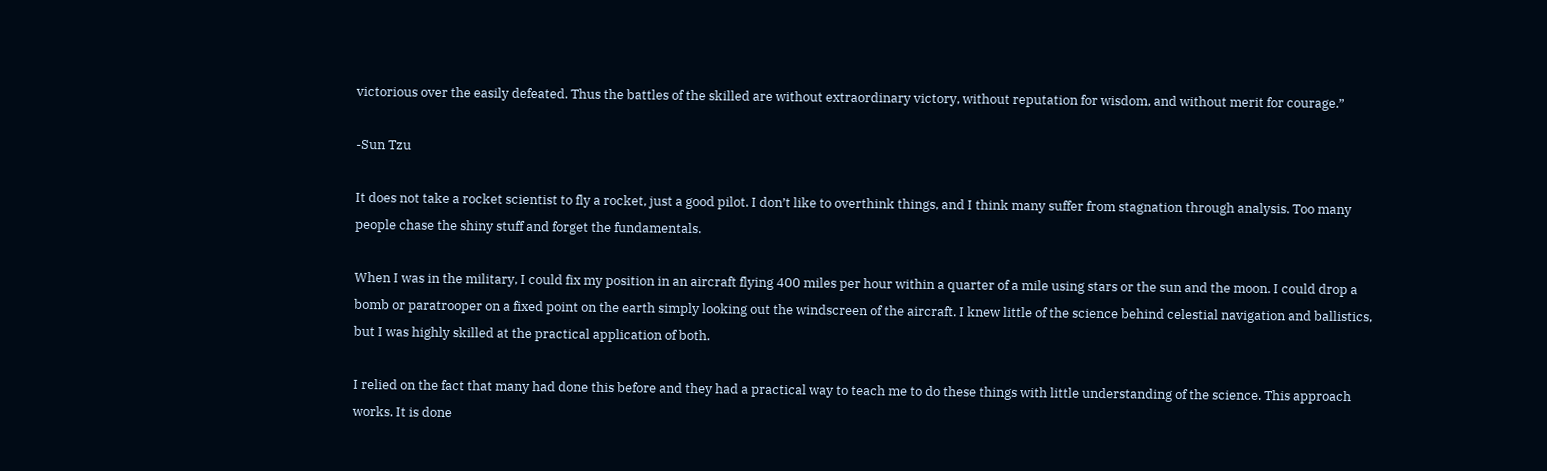victorious over the easily defeated. Thus the battles of the skilled are without extraordinary victory, without reputation for wisdom, and without merit for courage.”

-Sun Tzu

It does not take a rocket scientist to fly a rocket, just a good pilot. I don’t like to overthink things, and I think many suffer from stagnation through analysis. Too many people chase the shiny stuff and forget the fundamentals.

When I was in the military, I could fix my position in an aircraft flying 400 miles per hour within a quarter of a mile using stars or the sun and the moon. I could drop a bomb or paratrooper on a fixed point on the earth simply looking out the windscreen of the aircraft. I knew little of the science behind celestial navigation and ballistics, but I was highly skilled at the practical application of both.

I relied on the fact that many had done this before and they had a practical way to teach me to do these things with little understanding of the science. This approach works. It is done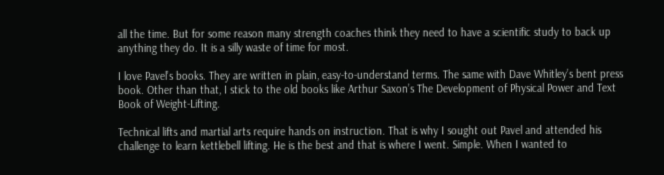all the time. But for some reason many strength coaches think they need to have a scientific study to back up anything they do. It is a silly waste of time for most.

I love Pavel’s books. They are written in plain, easy-to-understand terms. The same with Dave Whitley’s bent press book. Other than that, I stick to the old books like Arthur Saxon’s The Development of Physical Power and Text Book of Weight-Lifting.

Technical lifts and martial arts require hands on instruction. That is why I sought out Pavel and attended his challenge to learn kettlebell lifting. He is the best and that is where I went. Simple. When I wanted to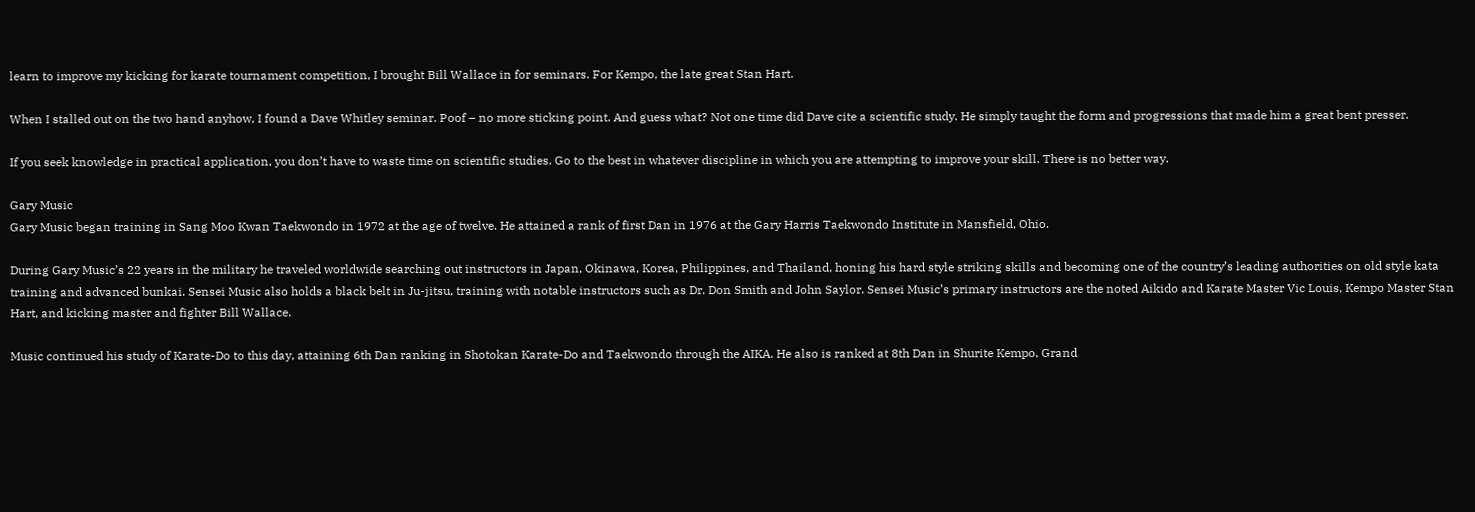learn to improve my kicking for karate tournament competition, I brought Bill Wallace in for seminars. For Kempo, the late great Stan Hart.

When I stalled out on the two hand anyhow, I found a Dave Whitley seminar. Poof – no more sticking point. And guess what? Not one time did Dave cite a scientific study. He simply taught the form and progressions that made him a great bent presser.

If you seek knowledge in practical application, you don’t have to waste time on scientific studies. Go to the best in whatever discipline in which you are attempting to improve your skill. There is no better way.

Gary Music
Gary Music began training in Sang Moo Kwan Taekwondo in 1972 at the age of twelve. He attained a rank of first Dan in 1976 at the Gary Harris Taekwondo Institute in Mansfield, Ohio.

During Gary Music’s 22 years in the military he traveled worldwide searching out instructors in Japan, Okinawa, Korea, Philippines, and Thailand, honing his hard style striking skills and becoming one of the country’s leading authorities on old style kata training and advanced bunkai. Sensei Music also holds a black belt in Ju-jitsu, training with notable instructors such as Dr. Don Smith and John Saylor. Sensei Music’s primary instructors are the noted Aikido and Karate Master Vic Louis, Kempo Master Stan Hart, and kicking master and fighter Bill Wallace.

Music continued his study of Karate-Do to this day, attaining 6th Dan ranking in Shotokan Karate-Do and Taekwondo through the AIKA. He also is ranked at 8th Dan in Shurite Kempo, Grand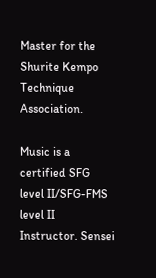Master for the Shurite Kempo Technique Association.

Music is a certified SFG level II/SFG-FMS level II Instructor. Sensei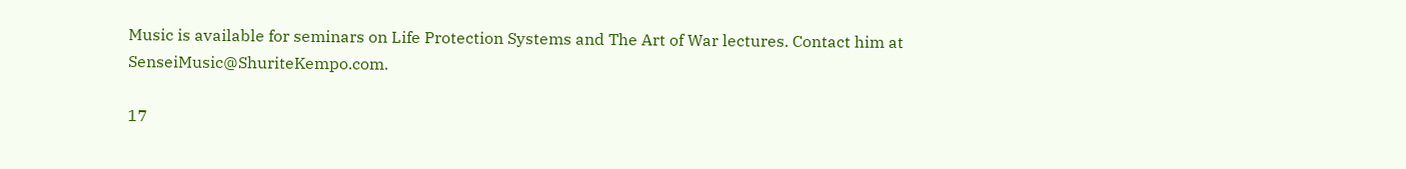Music is available for seminars on Life Protection Systems and The Art of War lectures. Contact him at SenseiMusic@ShuriteKempo.com.

17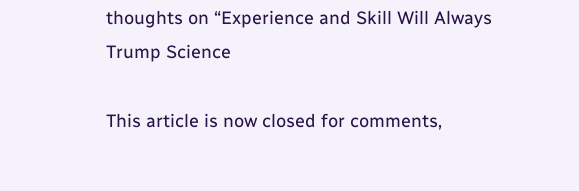thoughts on “Experience and Skill Will Always Trump Science

This article is now closed for comments,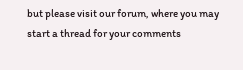but please visit our forum, where you may start a thread for your comments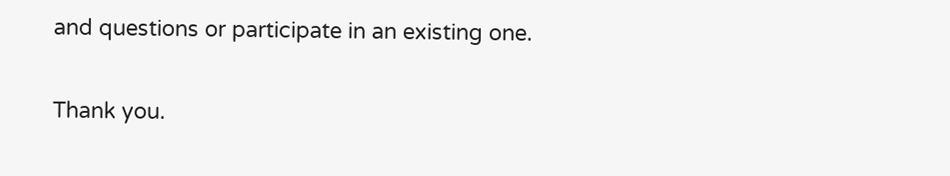and questions or participate in an existing one.

Thank you.